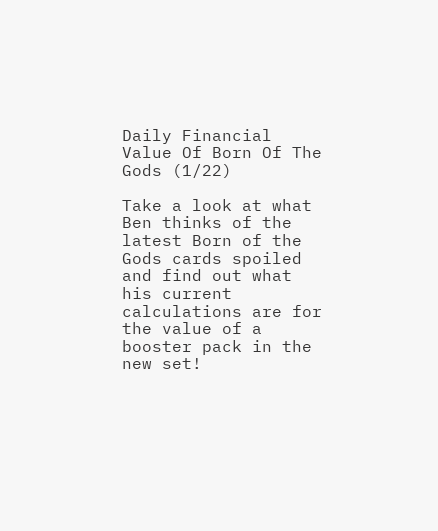Daily Financial Value Of Born Of The Gods (1/22)

Take a look at what Ben thinks of the latest Born of the Gods cards spoiled and find out what his current calculations are for the value of a booster pack in the new set!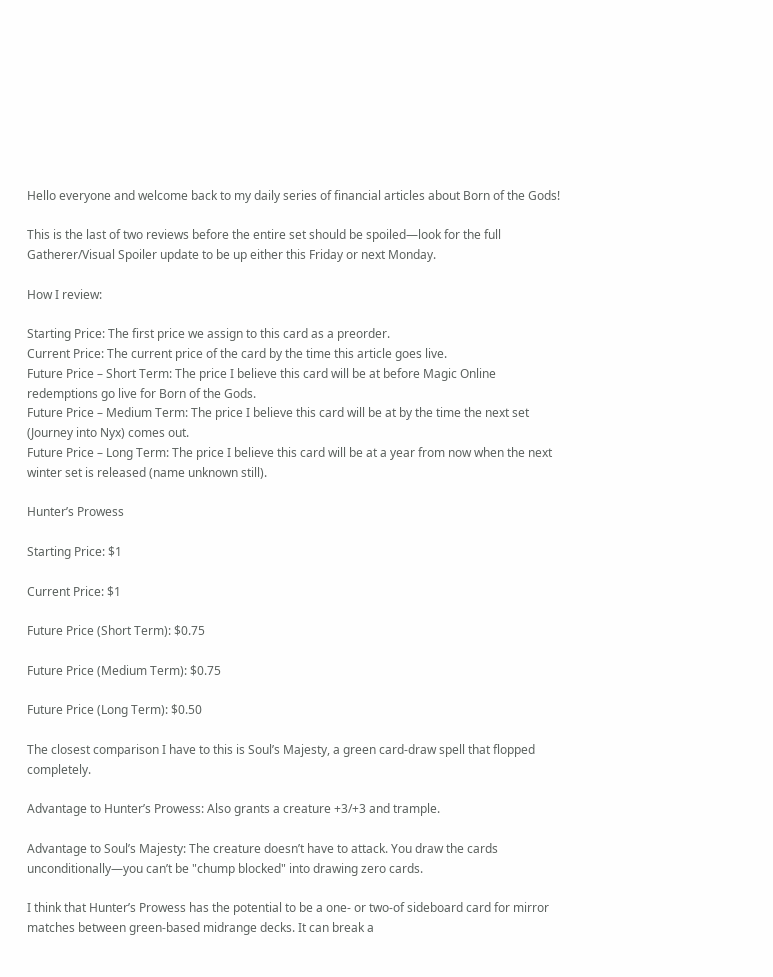Hello everyone and welcome back to my daily series of financial articles about Born of the Gods!

This is the last of two reviews before the entire set should be spoiled—look for the full Gatherer/Visual Spoiler update to be up either this Friday or next Monday.

How I review:

Starting Price: The first price we assign to this card as a preorder.
Current Price: The current price of the card by the time this article goes live.
Future Price – Short Term: The price I believe this card will be at before Magic Online redemptions go live for Born of the Gods.
Future Price – Medium Term: The price I believe this card will be at by the time the next set (Journey into Nyx) comes out.
Future Price – Long Term: The price I believe this card will be at a year from now when the next winter set is released (name unknown still).

Hunter’s Prowess

Starting Price: $1

Current Price: $1

Future Price (Short Term): $0.75

Future Price (Medium Term): $0.75

Future Price (Long Term): $0.50

The closest comparison I have to this is Soul’s Majesty, a green card-draw spell that flopped completely.

Advantage to Hunter’s Prowess: Also grants a creature +3/+3 and trample.

Advantage to Soul’s Majesty: The creature doesn’t have to attack. You draw the cards unconditionally—you can’t be "chump blocked" into drawing zero cards.

I think that Hunter’s Prowess has the potential to be a one- or two-of sideboard card for mirror matches between green-based midrange decks. It can break a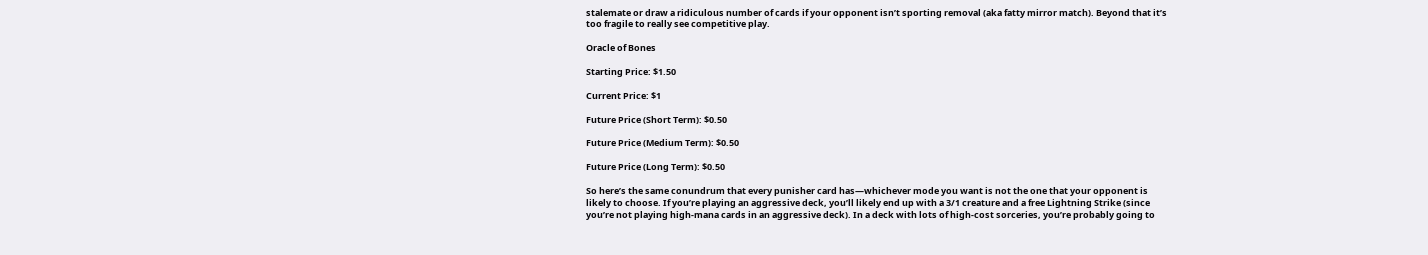stalemate or draw a ridiculous number of cards if your opponent isn’t sporting removal (aka fatty mirror match). Beyond that it’s too fragile to really see competitive play.

Oracle of Bones

Starting Price: $1.50

Current Price: $1

Future Price (Short Term): $0.50

Future Price (Medium Term): $0.50

Future Price (Long Term): $0.50

So here’s the same conundrum that every punisher card has—whichever mode you want is not the one that your opponent is likely to choose. If you’re playing an aggressive deck, you’ll likely end up with a 3/1 creature and a free Lightning Strike (since you’re not playing high-mana cards in an aggressive deck). In a deck with lots of high-cost sorceries, you’re probably going to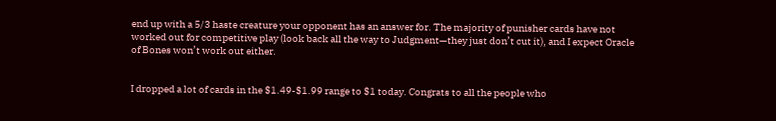end up with a 5/3 haste creature your opponent has an answer for. The majority of punisher cards have not worked out for competitive play (look back all the way to Judgment—they just don’t cut it), and I expect Oracle of Bones won’t work out either.


I dropped a lot of cards in the $1.49-$1.99 range to $1 today. Congrats to all the people who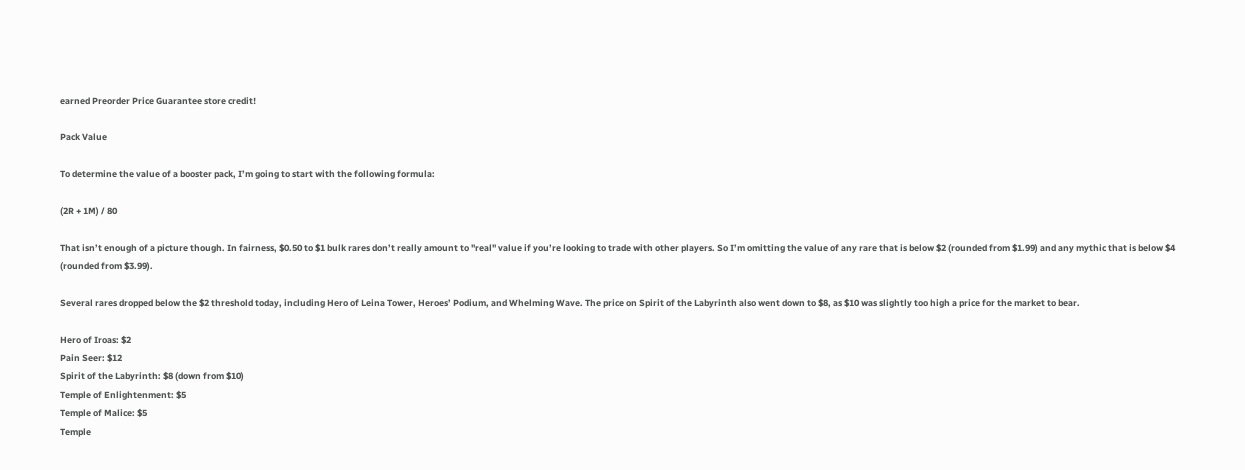earned Preorder Price Guarantee store credit!

Pack Value

To determine the value of a booster pack, I’m going to start with the following formula:

(2R + 1M) / 80

That isn’t enough of a picture though. In fairness, $0.50 to $1 bulk rares don’t really amount to "real" value if you’re looking to trade with other players. So I’m omitting the value of any rare that is below $2 (rounded from $1.99) and any mythic that is below $4 (rounded from $3.99).

Several rares dropped below the $2 threshold today, including Hero of Leina Tower, Heroes’ Podium, and Whelming Wave. The price on Spirit of the Labyrinth also went down to $8, as $10 was slightly too high a price for the market to bear.

Hero of Iroas: $2
Pain Seer: $12
Spirit of the Labyrinth: $8 (down from $10)
Temple of Enlightenment: $5
Temple of Malice: $5
Temple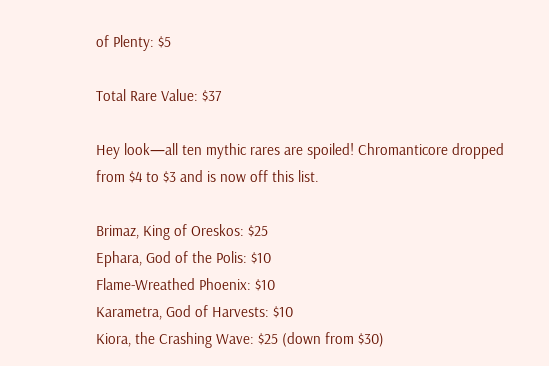of Plenty: $5

Total Rare Value: $37

Hey look—all ten mythic rares are spoiled! Chromanticore dropped from $4 to $3 and is now off this list.

Brimaz, King of Oreskos: $25
Ephara, God of the Polis: $10
Flame-Wreathed Phoenix: $10
Karametra, God of Harvests: $10
Kiora, the Crashing Wave: $25 (down from $30)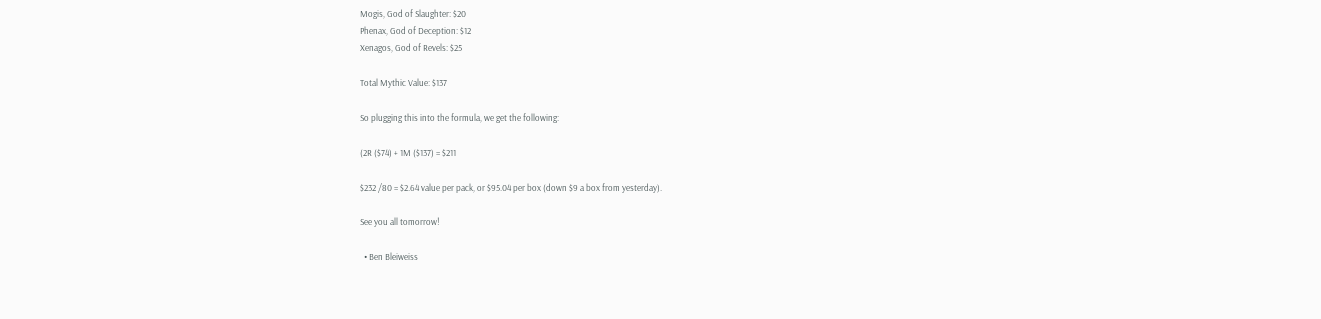Mogis, God of Slaughter: $20
Phenax, God of Deception: $12
Xenagos, God of Revels: $25

Total Mythic Value: $137

So plugging this into the formula, we get the following:

(2R ($74) + 1M ($137) = $211

$232 /80 = $2.64 value per pack, or $95.04 per box (down $9 a box from yesterday).

See you all tomorrow!

  • Ben Bleiweiss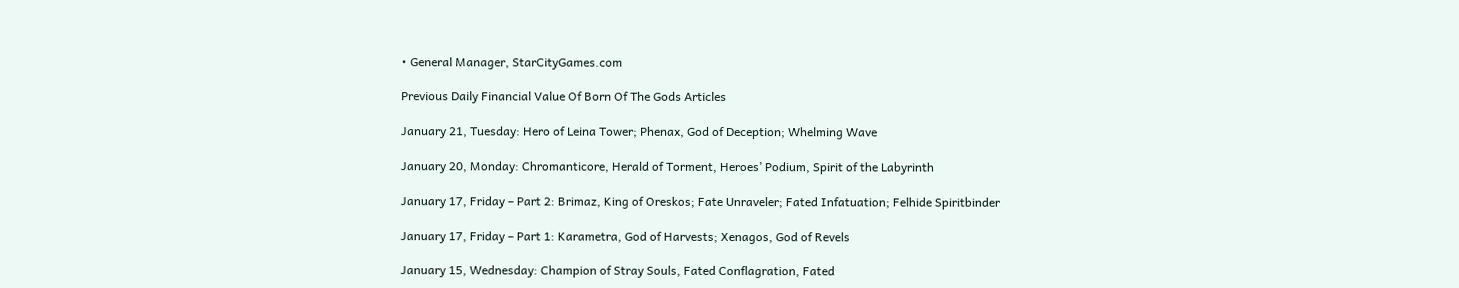• General Manager, StarCityGames.com

Previous Daily Financial Value Of Born Of The Gods Articles

January 21, Tuesday: Hero of Leina Tower; Phenax, God of Deception; Whelming Wave

January 20, Monday: Chromanticore, Herald of Torment, Heroes’ Podium, Spirit of the Labyrinth

January 17, Friday – Part 2: Brimaz, King of Oreskos; Fate Unraveler; Fated Infatuation; Felhide Spiritbinder

January 17, Friday – Part 1: Karametra, God of Harvests; Xenagos, God of Revels

January 15, Wednesday: Champion of Stray Souls, Fated Conflagration, Fated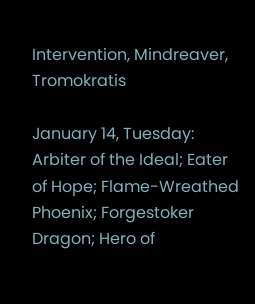Intervention, Mindreaver, Tromokratis

January 14, Tuesday: Arbiter of the Ideal; Eater of Hope; Flame-Wreathed Phoenix; Forgestoker Dragon; Hero of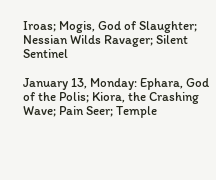Iroas; Mogis, God of Slaughter; Nessian Wilds Ravager; Silent Sentinel

January 13, Monday: Ephara, God of the Polis; Kiora, the Crashing Wave; Pain Seer; Temple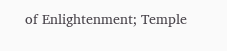of Enlightenment; Temple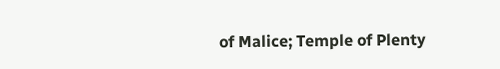of Malice; Temple of Plenty